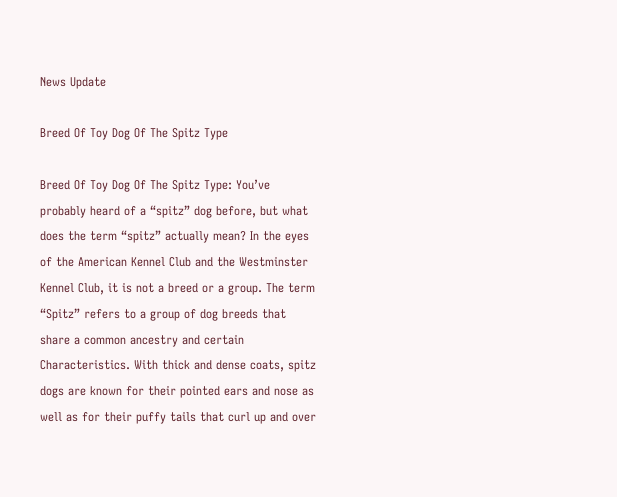News Update

Breed Of Toy Dog Of The Spitz Type

Breed Of Toy Dog Of The Spitz Type: You’ve probably heard of a “spitz” dog before, but what does the term “spitz” actually mean? In the eyes of the American Kennel Club and the Westminster Kennel Club, it is not a breed or a group. The term “Spitz” refers to a group of dog breeds that share a common ancestry and certain Characteristics. With thick and dense coats, spitz dogs are known for their pointed ears and nose as well as for their puffy tails that curl up and over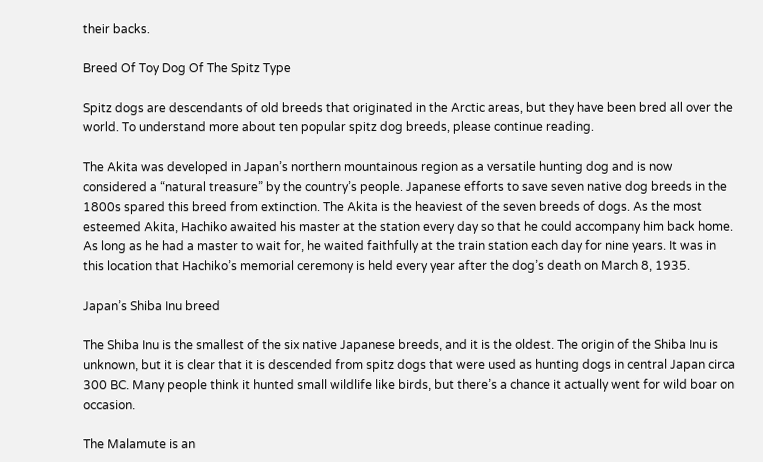their backs.

Breed Of Toy Dog Of The Spitz Type

Spitz dogs are descendants of old breeds that originated in the Arctic areas, but they have been bred all over the world. To understand more about ten popular spitz dog breeds, please continue reading.

The Akita was developed in Japan’s northern mountainous region as a versatile hunting dog and is now considered a “natural treasure” by the country’s people. Japanese efforts to save seven native dog breeds in the 1800s spared this breed from extinction. The Akita is the heaviest of the seven breeds of dogs. As the most esteemed Akita, Hachiko awaited his master at the station every day so that he could accompany him back home. As long as he had a master to wait for, he waited faithfully at the train station each day for nine years. It was in this location that Hachiko’s memorial ceremony is held every year after the dog’s death on March 8, 1935.

Japan’s Shiba Inu breed

The Shiba Inu is the smallest of the six native Japanese breeds, and it is the oldest. The origin of the Shiba Inu is unknown, but it is clear that it is descended from spitz dogs that were used as hunting dogs in central Japan circa 300 BC. Many people think it hunted small wildlife like birds, but there’s a chance it actually went for wild boar on occasion.

The Malamute is an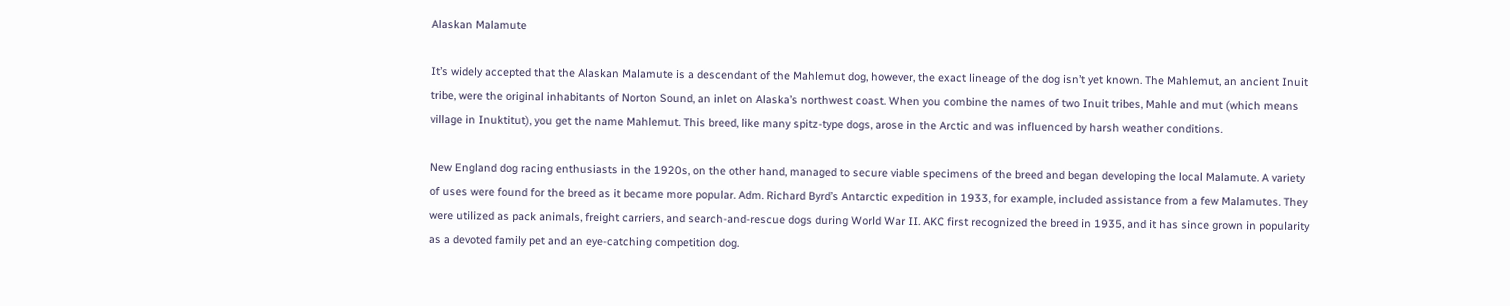Alaskan Malamute

It’s widely accepted that the Alaskan Malamute is a descendant of the Mahlemut dog, however, the exact lineage of the dog isn’t yet known. The Mahlemut, an ancient Inuit tribe, were the original inhabitants of Norton Sound, an inlet on Alaska’s northwest coast. When you combine the names of two Inuit tribes, Mahle and mut (which means village in Inuktitut), you get the name Mahlemut. This breed, like many spitz-type dogs, arose in the Arctic and was influenced by harsh weather conditions.

New England dog racing enthusiasts in the 1920s, on the other hand, managed to secure viable specimens of the breed and began developing the local Malamute. A variety of uses were found for the breed as it became more popular. Adm. Richard Byrd’s Antarctic expedition in 1933, for example, included assistance from a few Malamutes. They were utilized as pack animals, freight carriers, and search-and-rescue dogs during World War II. AKC first recognized the breed in 1935, and it has since grown in popularity as a devoted family pet and an eye-catching competition dog.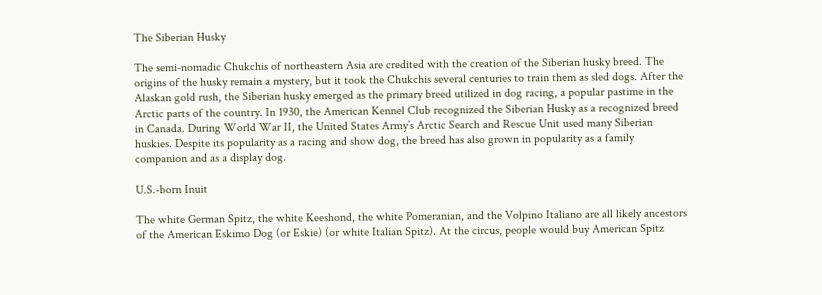The Siberian Husky

The semi-nomadic Chukchis of northeastern Asia are credited with the creation of the Siberian husky breed. The origins of the husky remain a mystery, but it took the Chukchis several centuries to train them as sled dogs. After the Alaskan gold rush, the Siberian husky emerged as the primary breed utilized in dog racing, a popular pastime in the Arctic parts of the country. In 1930, the American Kennel Club recognized the Siberian Husky as a recognized breed in Canada. During World War II, the United States Army’s Arctic Search and Rescue Unit used many Siberian huskies. Despite its popularity as a racing and show dog, the breed has also grown in popularity as a family companion and as a display dog.

U.S.-born Inuit

The white German Spitz, the white Keeshond, the white Pomeranian, and the Volpino Italiano are all likely ancestors of the American Eskimo Dog (or Eskie) (or white Italian Spitz). At the circus, people would buy American Spitz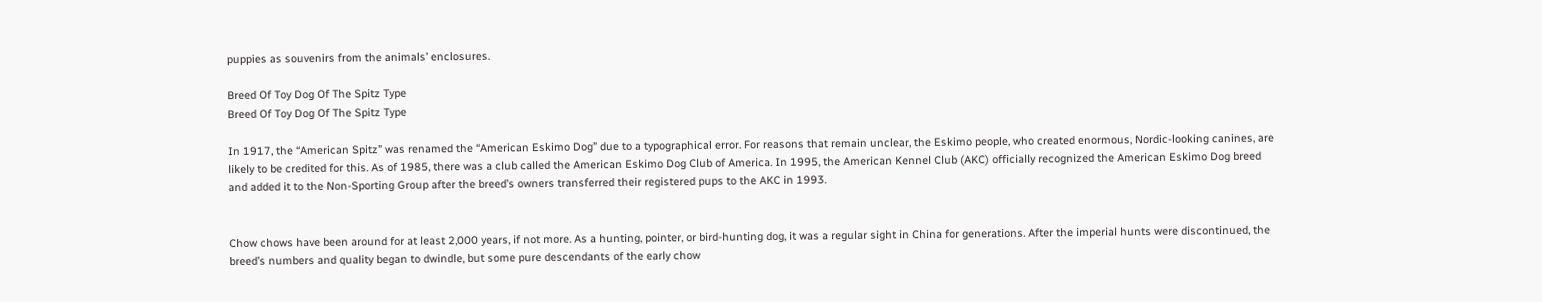puppies as souvenirs from the animals’ enclosures.

Breed Of Toy Dog Of The Spitz Type
Breed Of Toy Dog Of The Spitz Type

In 1917, the “American Spitz” was renamed the “American Eskimo Dog” due to a typographical error. For reasons that remain unclear, the Eskimo people, who created enormous, Nordic-looking canines, are likely to be credited for this. As of 1985, there was a club called the American Eskimo Dog Club of America. In 1995, the American Kennel Club (AKC) officially recognized the American Eskimo Dog breed and added it to the Non-Sporting Group after the breed’s owners transferred their registered pups to the AKC in 1993.


Chow chows have been around for at least 2,000 years, if not more. As a hunting, pointer, or bird-hunting dog, it was a regular sight in China for generations. After the imperial hunts were discontinued, the breed’s numbers and quality began to dwindle, but some pure descendants of the early chow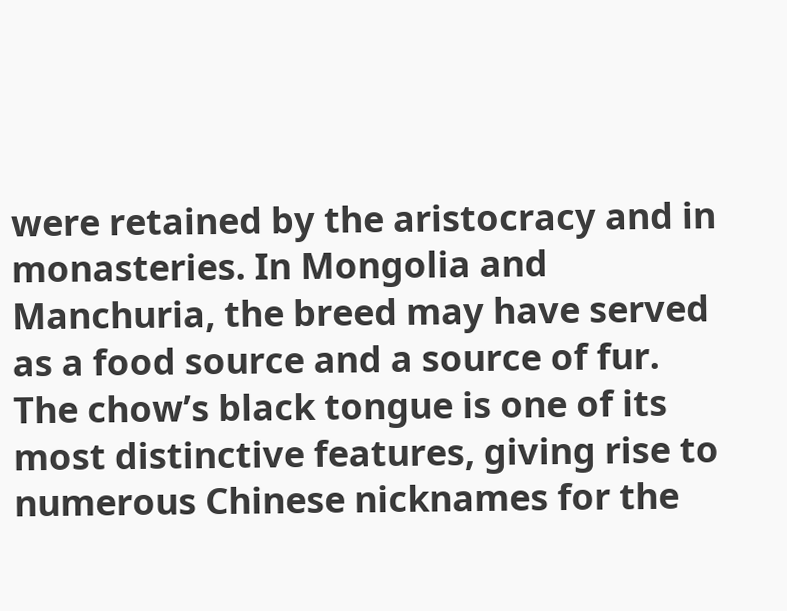were retained by the aristocracy and in monasteries. In Mongolia and Manchuria, the breed may have served as a food source and a source of fur. The chow’s black tongue is one of its most distinctive features, giving rise to numerous Chinese nicknames for the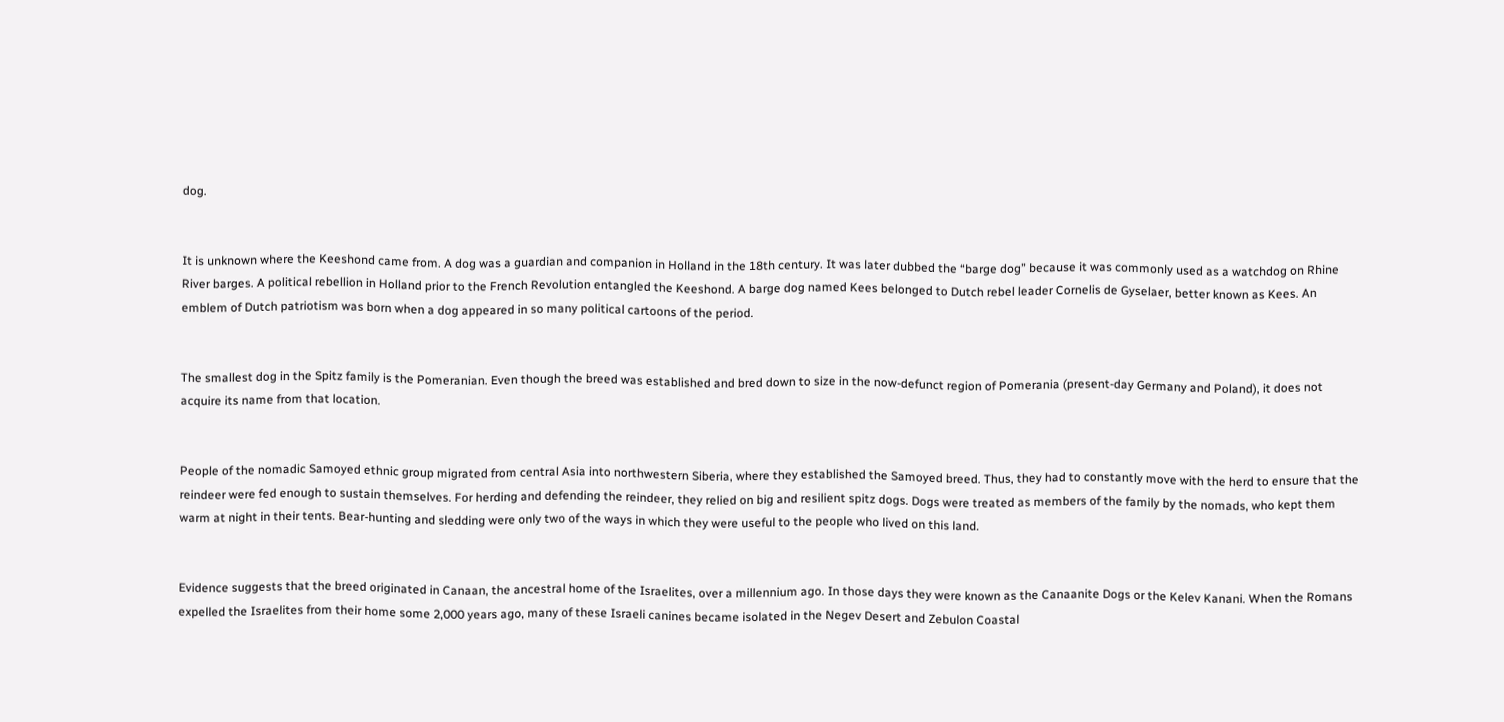dog.


It is unknown where the Keeshond came from. A dog was a guardian and companion in Holland in the 18th century. It was later dubbed the “barge dog” because it was commonly used as a watchdog on Rhine River barges. A political rebellion in Holland prior to the French Revolution entangled the Keeshond. A barge dog named Kees belonged to Dutch rebel leader Cornelis de Gyselaer, better known as Kees. An emblem of Dutch patriotism was born when a dog appeared in so many political cartoons of the period.


The smallest dog in the Spitz family is the Pomeranian. Even though the breed was established and bred down to size in the now-defunct region of Pomerania (present-day Germany and Poland), it does not acquire its name from that location.


People of the nomadic Samoyed ethnic group migrated from central Asia into northwestern Siberia, where they established the Samoyed breed. Thus, they had to constantly move with the herd to ensure that the reindeer were fed enough to sustain themselves. For herding and defending the reindeer, they relied on big and resilient spitz dogs. Dogs were treated as members of the family by the nomads, who kept them warm at night in their tents. Bear-hunting and sledding were only two of the ways in which they were useful to the people who lived on this land.


Evidence suggests that the breed originated in Canaan, the ancestral home of the Israelites, over a millennium ago. In those days they were known as the Canaanite Dogs or the Kelev Kanani. When the Romans expelled the Israelites from their home some 2,000 years ago, many of these Israeli canines became isolated in the Negev Desert and Zebulon Coastal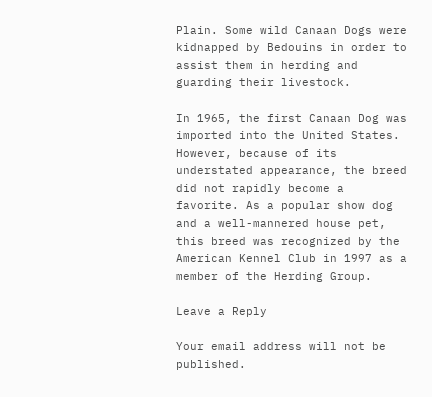Plain. Some wild Canaan Dogs were kidnapped by Bedouins in order to assist them in herding and guarding their livestock.

In 1965, the first Canaan Dog was imported into the United States. However, because of its understated appearance, the breed did not rapidly become a favorite. As a popular show dog and a well-mannered house pet, this breed was recognized by the American Kennel Club in 1997 as a member of the Herding Group.

Leave a Reply

Your email address will not be published.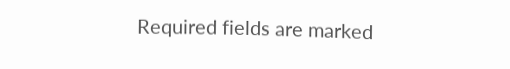Required fields are marked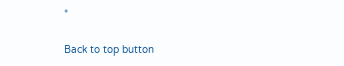*

Back to top button